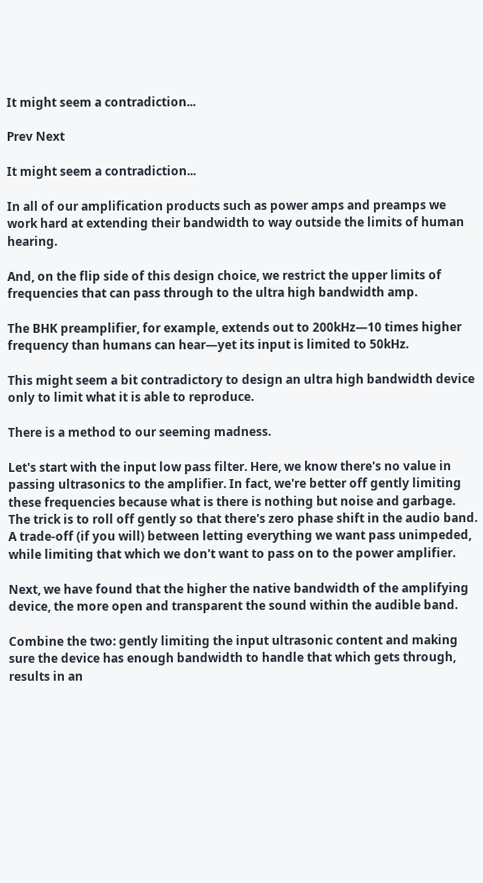It might seem a contradiction...

Prev Next

It might seem a contradiction...

In all of our amplification products such as power amps and preamps we work hard at extending their bandwidth to way outside the limits of human hearing.

And, on the flip side of this design choice, we restrict the upper limits of frequencies that can pass through to the ultra high bandwidth amp.

The BHK preamplifier, for example, extends out to 200kHz—10 times higher frequency than humans can hear—yet its input is limited to 50kHz.

This might seem a bit contradictory to design an ultra high bandwidth device only to limit what it is able to reproduce.

There is a method to our seeming madness.

Let's start with the input low pass filter. Here, we know there's no value in passing ultrasonics to the amplifier. In fact, we're better off gently limiting these frequencies because what is there is nothing but noise and garbage. The trick is to roll off gently so that there's zero phase shift in the audio band. A trade-off (if you will) between letting everything we want pass unimpeded, while limiting that which we don't want to pass on to the power amplifier.

Next, we have found that the higher the native bandwidth of the amplifying device, the more open and transparent the sound within the audible band.

Combine the two: gently limiting the input ultrasonic content and making sure the device has enough bandwidth to handle that which gets through, results in an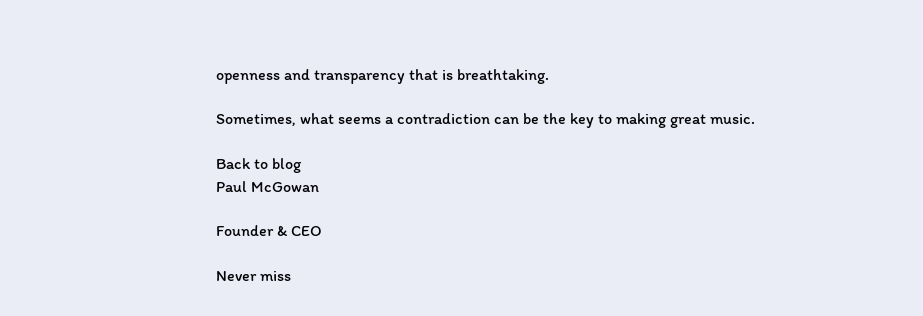openness and transparency that is breathtaking.

Sometimes, what seems a contradiction can be the key to making great music.

Back to blog
Paul McGowan

Founder & CEO

Never miss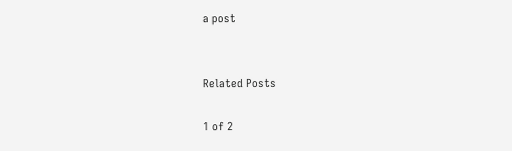a post


Related Posts

1 of 2